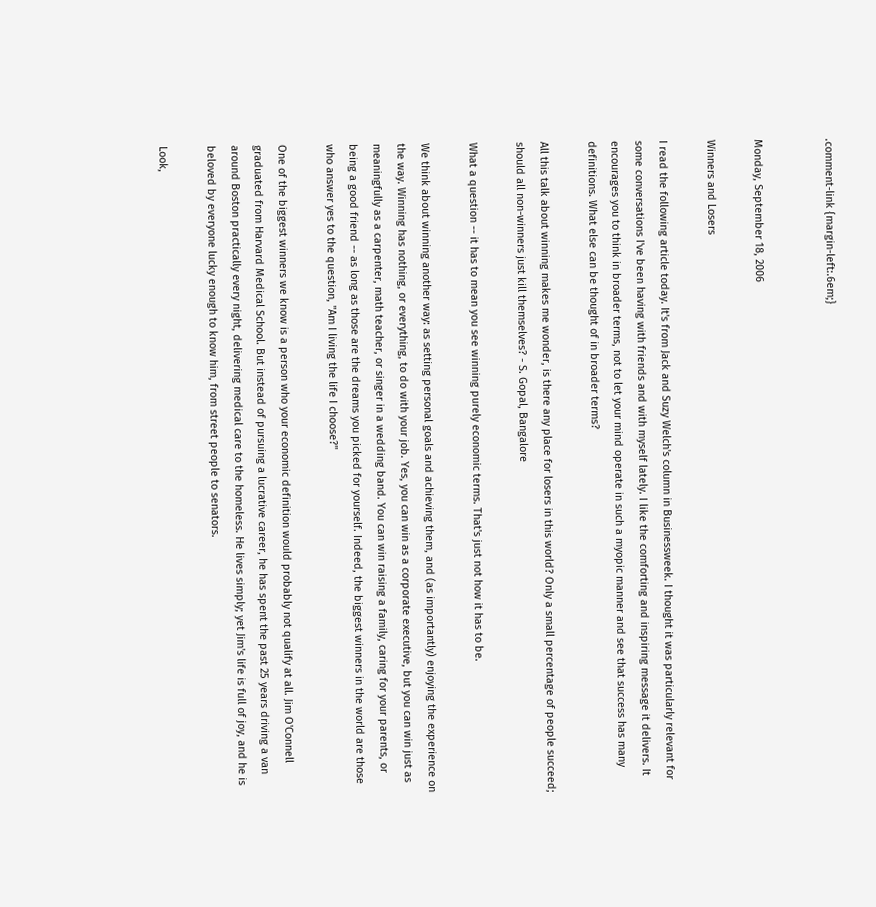.comment-link {margin-left:.6em;}


Monday, September 18, 2006

Winners and Losers

I read the following article today. It's from Jack and Suzy Welch's column in Businessweek. I thought it was particularly relevant for some conversations I've been having with friends and with myself lately. I like the comforting and inspiring message it delivers. It encourages you to think in broader terms, not to let your mind operate in such a myopic manner and see that success has many definitions. What else can be thought of in broader terms?

All this talk about winning makes me wonder, is there any place for losers in this world? Only a small percentage of people succeed; should all non-winners just kill themselves? - S. Gopal, Bangalore

What a question -- it has to mean you see winning purely economic terms. That's just not how it has to be.

We think about winning another way: as setting personal goals and achieving them, and (as importantly) enjoying the experience on the way. Winning has nothing, or everything, to do with your job. Yes, you can win as a corporate executive, but you can win just as meaningfully as a carpenter, math teacher, or singer in a wedding band. You can win raising a family, caring for your parents, or being a good friend -- as long as those are the dreams you picked for yourself. Indeed, the biggest winners in the world are those who answer yes to the question, "Am I living the life I choose?"

One of the biggest winners we know is a person who your economic definition would probably not qualify at all. Jim O'Connell graduated from Harvard Medical School. But instead of pursuing a lucrative career, he has spent the past 25 years driving a van around Boston practically every night, delivering medical care to the homeless. He lives simply; yet Jim's life is full of joy, and he is beloved by everyone lucky enough to know him, from street people to senators.

Look,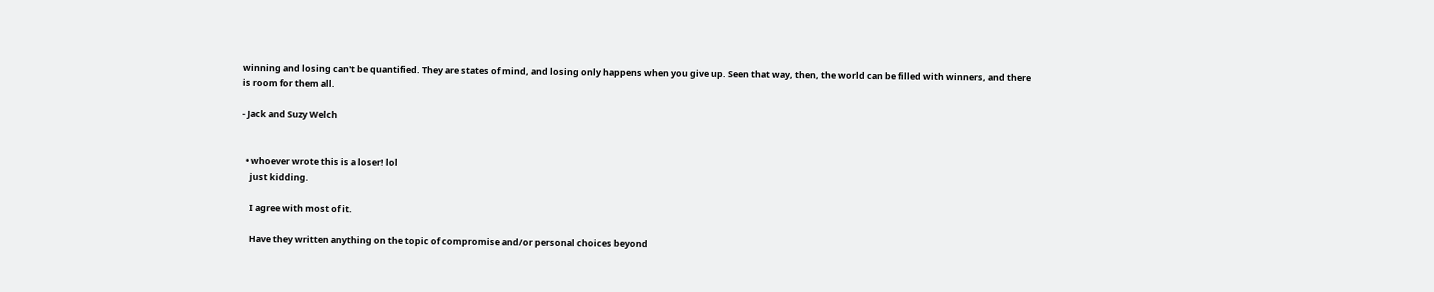winning and losing can't be quantified. They are states of mind, and losing only happens when you give up. Seen that way, then, the world can be filled with winners, and there is room for them all.

- Jack and Suzy Welch


  • whoever wrote this is a loser! lol
    just kidding.

    I agree with most of it.

    Have they written anything on the topic of compromise and/or personal choices beyond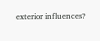exterior influences?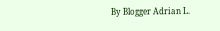By Blogger Adrian L.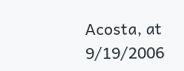Acosta, at 9/19/2006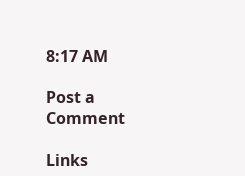8:17 AM

Post a Comment

Links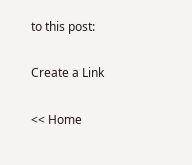to this post:

Create a Link

<< Home